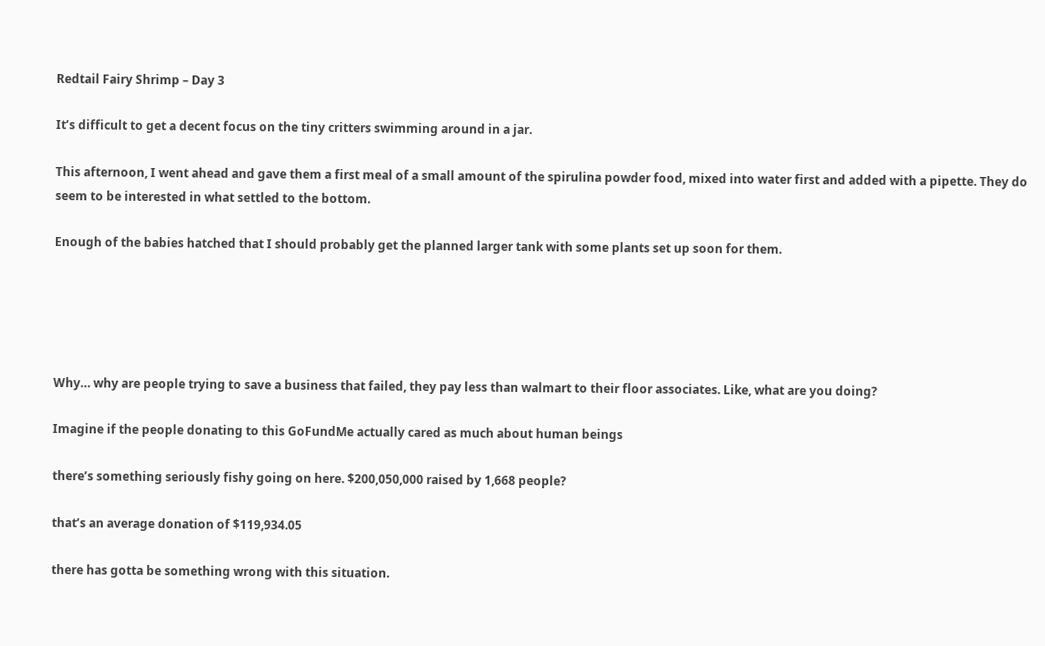Redtail Fairy Shrimp – Day 3

It’s difficult to get a decent focus on the tiny critters swimming around in a jar.

This afternoon, I went ahead and gave them a first meal of a small amount of the spirulina powder food, mixed into water first and added with a pipette. They do seem to be interested in what settled to the bottom.

Enough of the babies hatched that I should probably get the planned larger tank with some plants set up soon for them.





Why… why are people trying to save a business that failed, they pay less than walmart to their floor associates. Like, what are you doing?

Imagine if the people donating to this GoFundMe actually cared as much about human beings

there’s something seriously fishy going on here. $200,050,000 raised by 1,668 people?

that’s an average donation of $119,934.05

there has gotta be something wrong with this situation.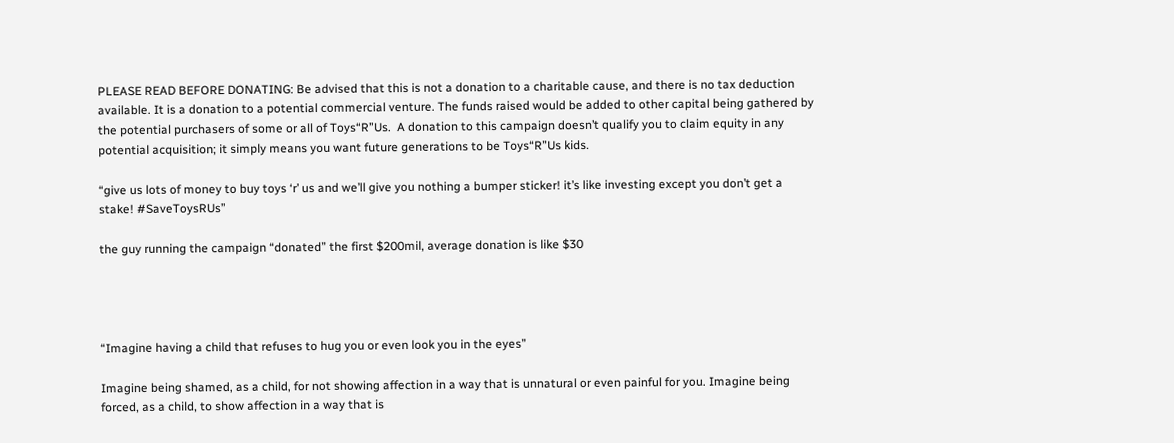PLEASE READ BEFORE DONATING: Be advised that this is not a donation to a charitable cause, and there is no tax deduction available. It is a donation to a potential commercial venture. The funds raised would be added to other capital being gathered by the potential purchasers of some or all of Toys“R”Us.  A donation to this campaign doesn’t qualify you to claim equity in any potential acquisition; it simply means you want future generations to be Toys“R”Us kids.

“give us lots of money to buy toys ‘r’ us and we’ll give you nothing a bumper sticker! it’s like investing except you don’t get a stake! #SaveToysRUs”

the guy running the campaign “donated” the first $200mil, average donation is like $30




“Imagine having a child that refuses to hug you or even look you in the eyes”

Imagine being shamed, as a child, for not showing affection in a way that is unnatural or even painful for you. Imagine being forced, as a child, to show affection in a way that is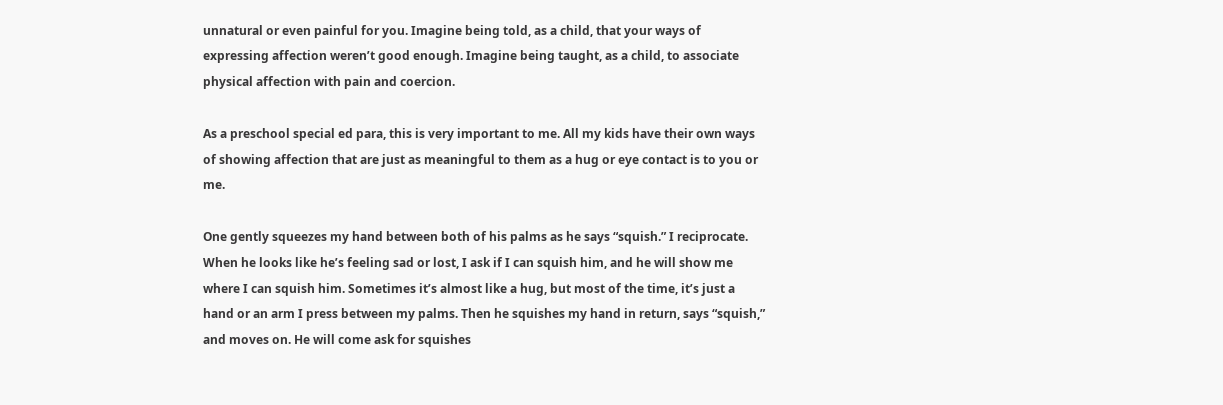unnatural or even painful for you. Imagine being told, as a child, that your ways of expressing affection weren’t good enough. Imagine being taught, as a child, to associate physical affection with pain and coercion.

As a preschool special ed para, this is very important to me. All my kids have their own ways of showing affection that are just as meaningful to them as a hug or eye contact is to you or me.

One gently squeezes my hand between both of his palms as he says “squish.” I reciprocate. When he looks like he’s feeling sad or lost, I ask if I can squish him, and he will show me where I can squish him. Sometimes it’s almost like a hug, but most of the time, it’s just a hand or an arm I press between my palms. Then he squishes my hand in return, says “squish,” and moves on. He will come ask for squishes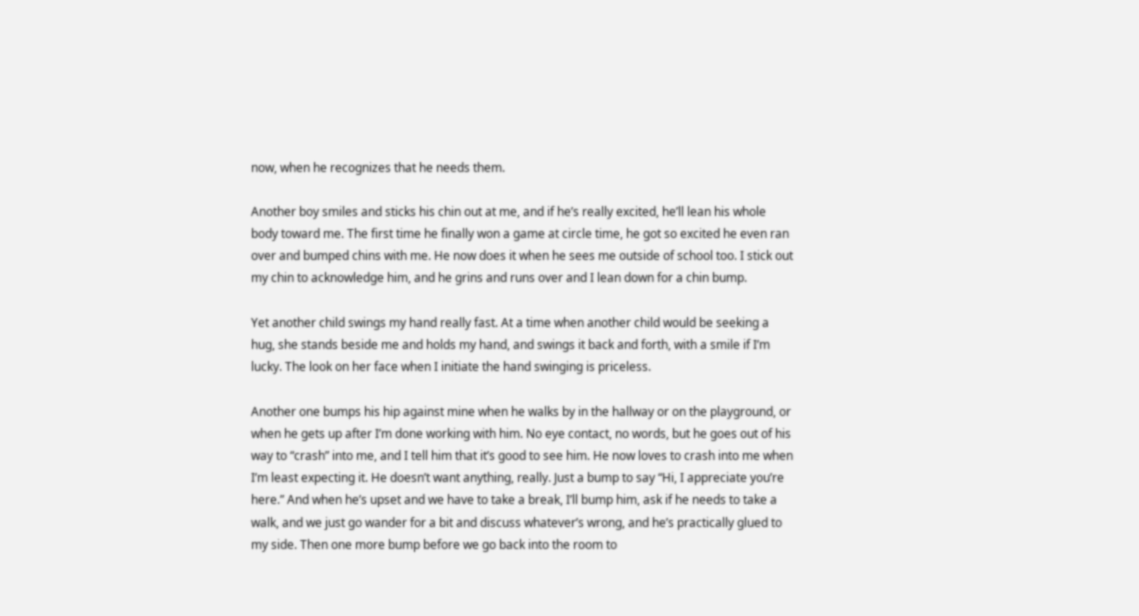now, when he recognizes that he needs them.

Another boy smiles and sticks his chin out at me, and if he’s really excited, he’ll lean his whole body toward me. The first time he finally won a game at circle time, he got so excited he even ran over and bumped chins with me. He now does it when he sees me outside of school too. I stick out my chin to acknowledge him, and he grins and runs over and I lean down for a chin bump.

Yet another child swings my hand really fast. At a time when another child would be seeking a hug, she stands beside me and holds my hand, and swings it back and forth, with a smile if I’m lucky. The look on her face when I initiate the hand swinging is priceless.

Another one bumps his hip against mine when he walks by in the hallway or on the playground, or when he gets up after I’m done working with him. No eye contact, no words, but he goes out of his way to “crash” into me, and I tell him that it’s good to see him. He now loves to crash into me when I’m least expecting it. He doesn’t want anything, really. Just a bump to say “Hi, I appreciate you’re here.” And when he’s upset and we have to take a break, I’ll bump him, ask if he needs to take a walk, and we just go wander for a bit and discuss whatever’s wrong, and he’s practically glued to my side. Then one more bump before we go back into the room to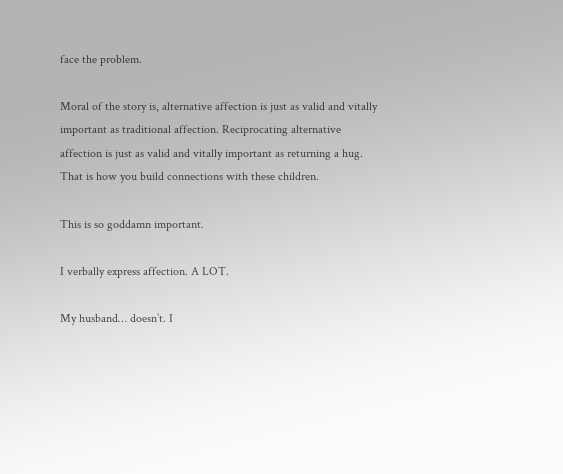face the problem.

Moral of the story is, alternative affection is just as valid and vitally important as traditional affection. Reciprocating alternative affection is just as valid and vitally important as returning a hug. That is how you build connections with these children.

This is so goddamn important.

I verbally express affection. A LOT.

My husband… doesn’t. I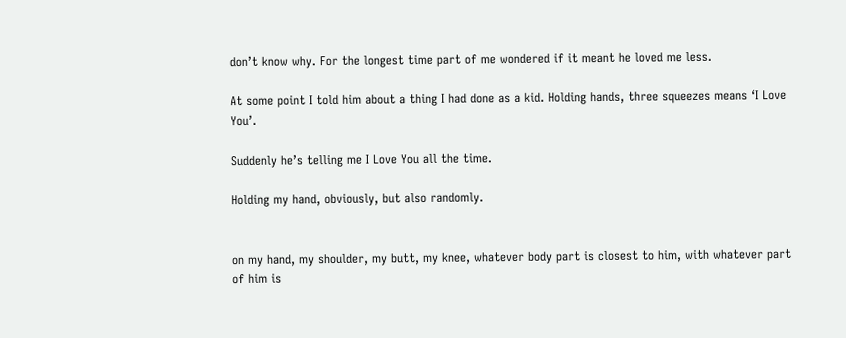don’t know why. For the longest time part of me wondered if it meant he loved me less.

At some point I told him about a thing I had done as a kid. Holding hands, three squeezes means ‘I Love You’.

Suddenly he’s telling me I Love You all the time.

Holding my hand, obviously, but also randomly.


on my hand, my shoulder, my butt, my knee, whatever body part is closest to him, with whatever part of him is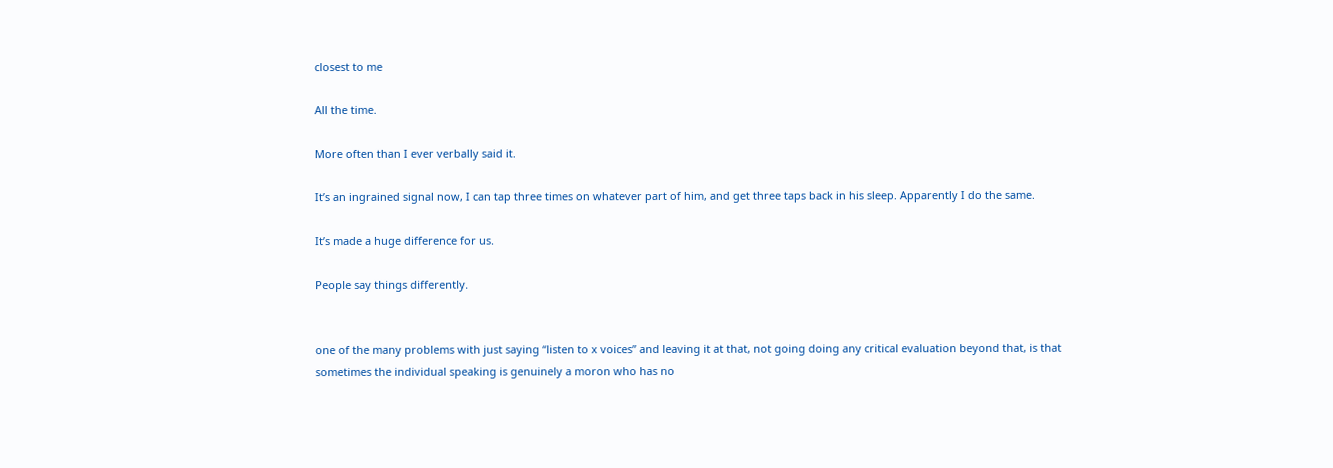closest to me

All the time.

More often than I ever verbally said it.

It’s an ingrained signal now, I can tap three times on whatever part of him, and get three taps back in his sleep. Apparently I do the same.

It’s made a huge difference for us.

People say things differently.


one of the many problems with just saying “listen to x voices” and leaving it at that, not going doing any critical evaluation beyond that, is that sometimes the individual speaking is genuinely a moron who has no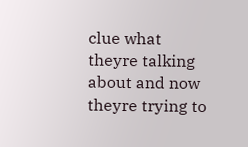clue what theyre talking about and now theyre trying to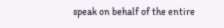speak on behalf of the entire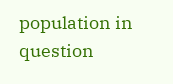population in question